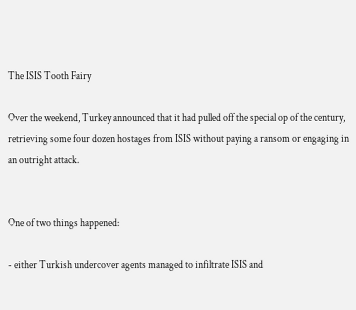The ISIS Tooth Fairy

Over the weekend, Turkey announced that it had pulled off the special op of the century, retrieving some four dozen hostages from ISIS without paying a ransom or engaging in an outright attack.


One of two things happened:

- either Turkish undercover agents managed to infiltrate ISIS and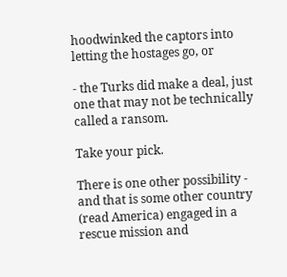hoodwinked the captors into letting the hostages go, or

- the Turks did make a deal, just one that may not be technically called a ransom.

Take your pick.

There is one other possibility - and that is some other country (read America) engaged in a rescue mission and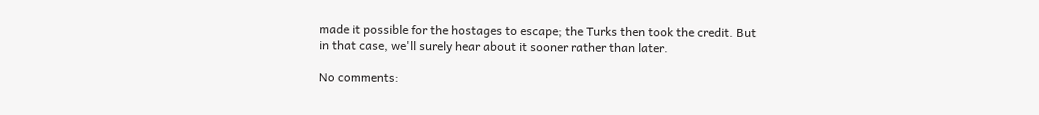made it possible for the hostages to escape; the Turks then took the credit. But in that case, we'll surely hear about it sooner rather than later.

No comments: